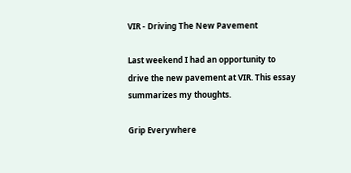VIR - Driving The New Pavement

Last weekend I had an opportunity to drive the new pavement at VIR. This essay summarizes my thoughts.

Grip Everywhere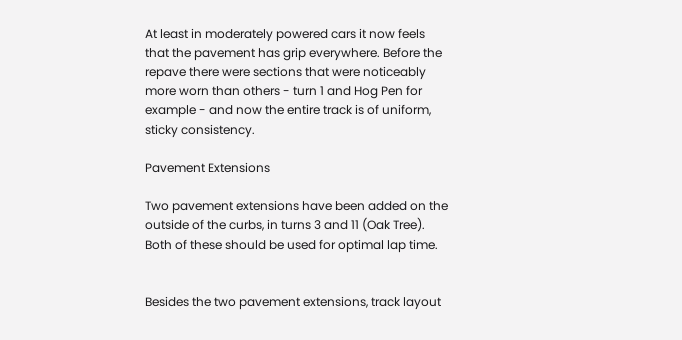At least in moderately powered cars it now feels that the pavement has grip everywhere. Before the repave there were sections that were noticeably more worn than others - turn 1 and Hog Pen for example - and now the entire track is of uniform, sticky consistency.

Pavement Extensions

Two pavement extensions have been added on the outside of the curbs, in turns 3 and 11 (Oak Tree). Both of these should be used for optimal lap time.


Besides the two pavement extensions, track layout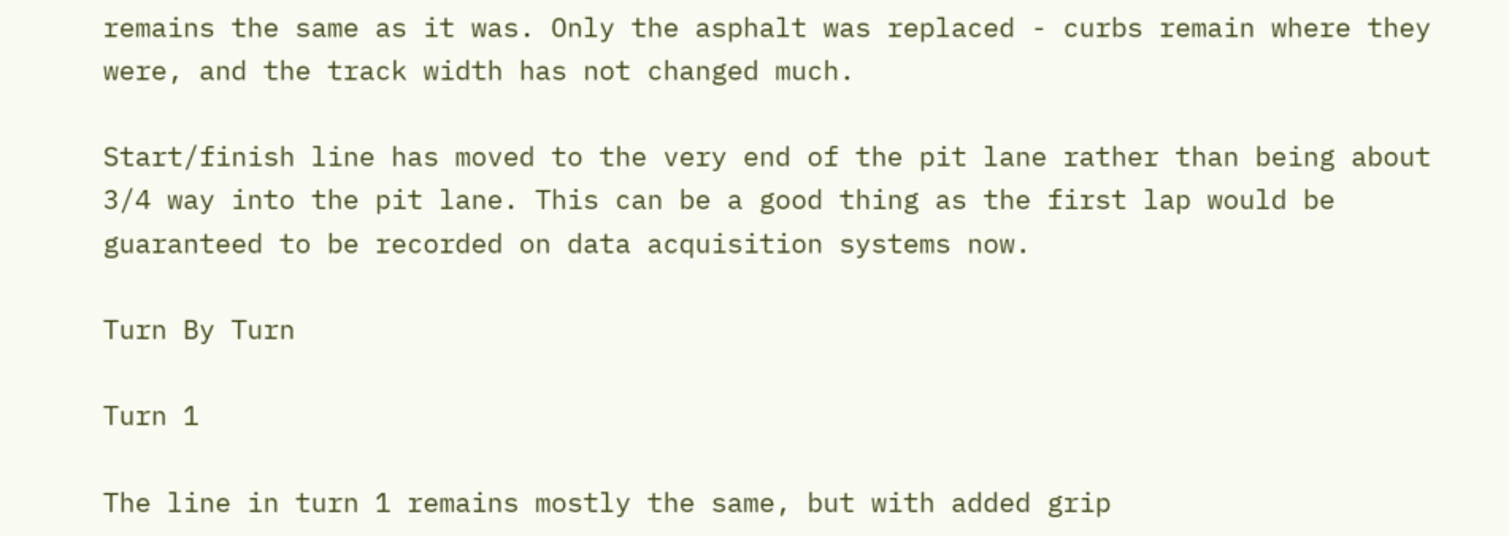remains the same as it was. Only the asphalt was replaced - curbs remain where they were, and the track width has not changed much.

Start/finish line has moved to the very end of the pit lane rather than being about 3/4 way into the pit lane. This can be a good thing as the first lap would be guaranteed to be recorded on data acquisition systems now.

Turn By Turn

Turn 1

The line in turn 1 remains mostly the same, but with added grip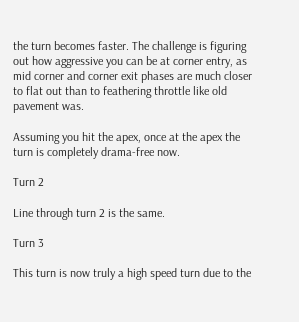the turn becomes faster. The challenge is figuring out how aggressive you can be at corner entry, as mid corner and corner exit phases are much closer to flat out than to feathering throttle like old pavement was.

Assuming you hit the apex, once at the apex the turn is completely drama-free now.

Turn 2

Line through turn 2 is the same.

Turn 3

This turn is now truly a high speed turn due to the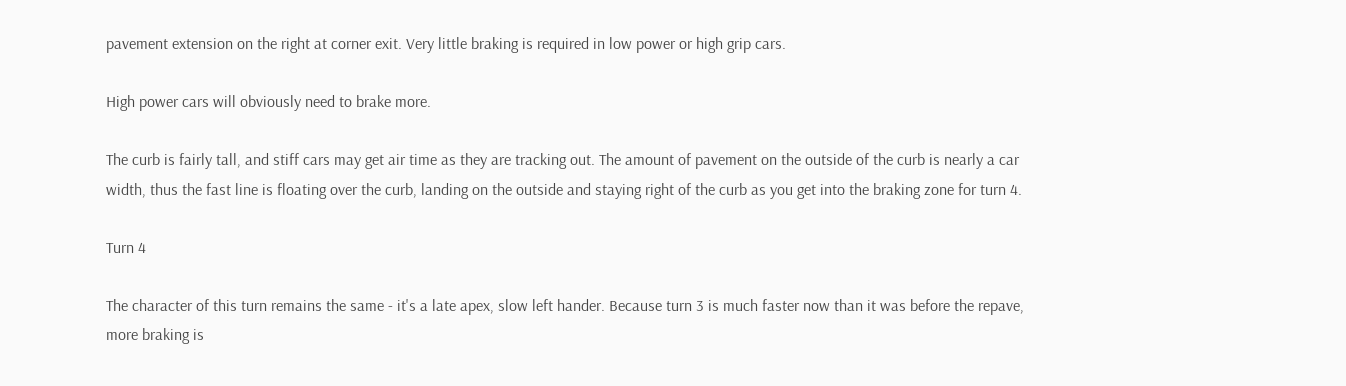pavement extension on the right at corner exit. Very little braking is required in low power or high grip cars.

High power cars will obviously need to brake more.

The curb is fairly tall, and stiff cars may get air time as they are tracking out. The amount of pavement on the outside of the curb is nearly a car width, thus the fast line is floating over the curb, landing on the outside and staying right of the curb as you get into the braking zone for turn 4.

Turn 4

The character of this turn remains the same - it's a late apex, slow left hander. Because turn 3 is much faster now than it was before the repave, more braking is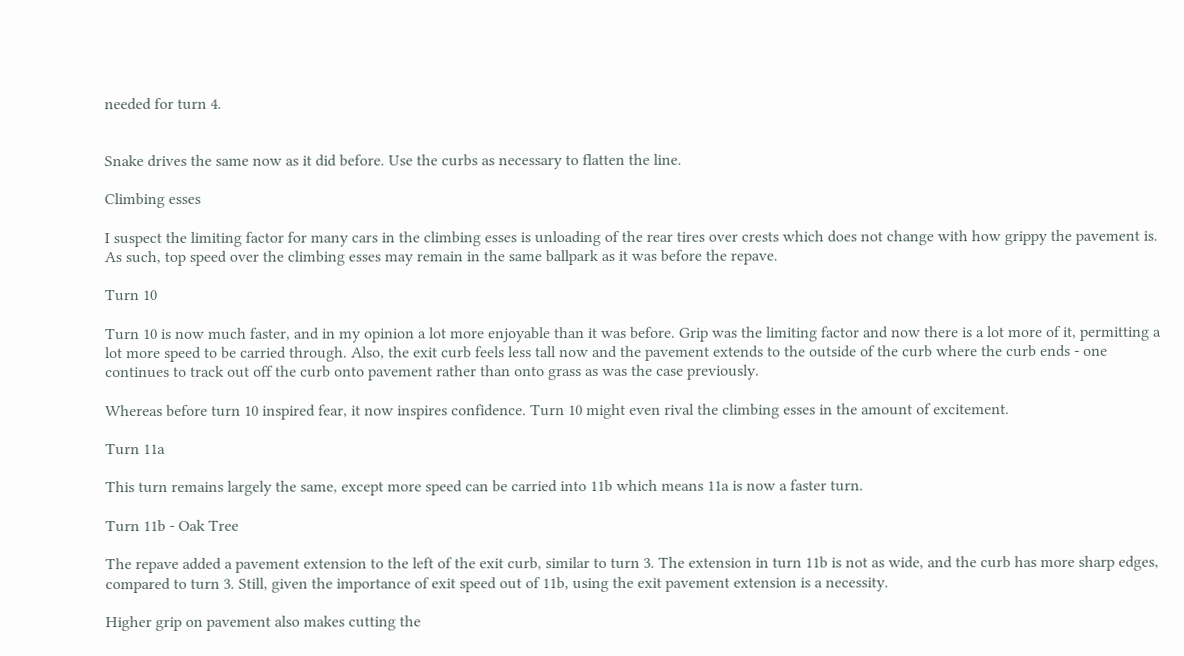needed for turn 4.


Snake drives the same now as it did before. Use the curbs as necessary to flatten the line.

Climbing esses

I suspect the limiting factor for many cars in the climbing esses is unloading of the rear tires over crests which does not change with how grippy the pavement is. As such, top speed over the climbing esses may remain in the same ballpark as it was before the repave.

Turn 10

Turn 10 is now much faster, and in my opinion a lot more enjoyable than it was before. Grip was the limiting factor and now there is a lot more of it, permitting a lot more speed to be carried through. Also, the exit curb feels less tall now and the pavement extends to the outside of the curb where the curb ends - one continues to track out off the curb onto pavement rather than onto grass as was the case previously.

Whereas before turn 10 inspired fear, it now inspires confidence. Turn 10 might even rival the climbing esses in the amount of excitement.

Turn 11a

This turn remains largely the same, except more speed can be carried into 11b which means 11a is now a faster turn.

Turn 11b - Oak Tree

The repave added a pavement extension to the left of the exit curb, similar to turn 3. The extension in turn 11b is not as wide, and the curb has more sharp edges, compared to turn 3. Still, given the importance of exit speed out of 11b, using the exit pavement extension is a necessity.

Higher grip on pavement also makes cutting the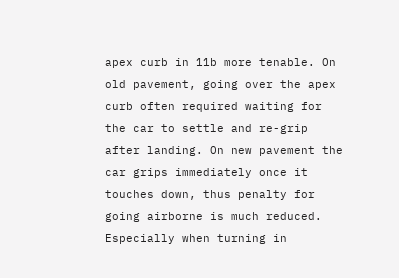apex curb in 11b more tenable. On old pavement, going over the apex curb often required waiting for the car to settle and re-grip after landing. On new pavement the car grips immediately once it touches down, thus penalty for going airborne is much reduced. Especially when turning in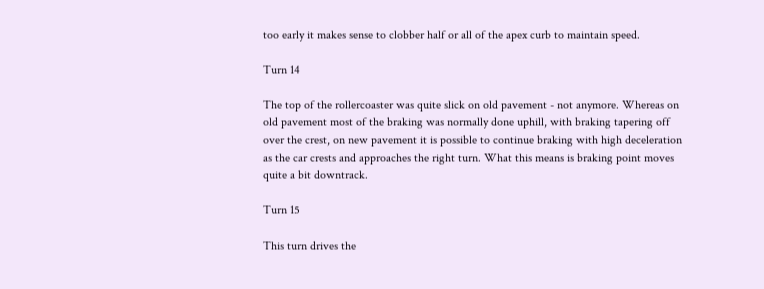too early it makes sense to clobber half or all of the apex curb to maintain speed.

Turn 14

The top of the rollercoaster was quite slick on old pavement - not anymore. Whereas on old pavement most of the braking was normally done uphill, with braking tapering off over the crest, on new pavement it is possible to continue braking with high deceleration as the car crests and approaches the right turn. What this means is braking point moves quite a bit downtrack.

Turn 15

This turn drives the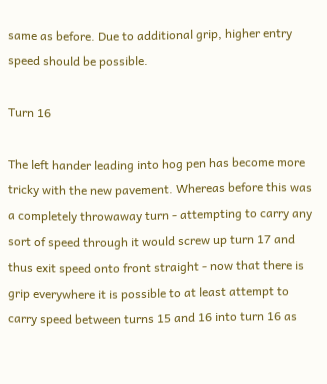same as before. Due to additional grip, higher entry speed should be possible.

Turn 16

The left hander leading into hog pen has become more tricky with the new pavement. Whereas before this was a completely throwaway turn - attempting to carry any sort of speed through it would screw up turn 17 and thus exit speed onto front straight - now that there is grip everywhere it is possible to at least attempt to carry speed between turns 15 and 16 into turn 16 as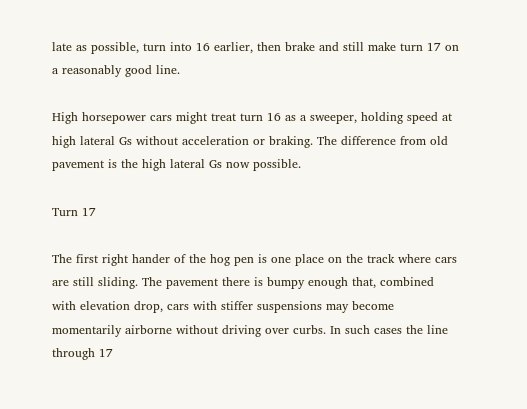late as possible, turn into 16 earlier, then brake and still make turn 17 on a reasonably good line.

High horsepower cars might treat turn 16 as a sweeper, holding speed at high lateral Gs without acceleration or braking. The difference from old pavement is the high lateral Gs now possible.

Turn 17

The first right hander of the hog pen is one place on the track where cars are still sliding. The pavement there is bumpy enough that, combined with elevation drop, cars with stiffer suspensions may become momentarily airborne without driving over curbs. In such cases the line through 17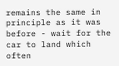remains the same in principle as it was before - wait for the car to land which often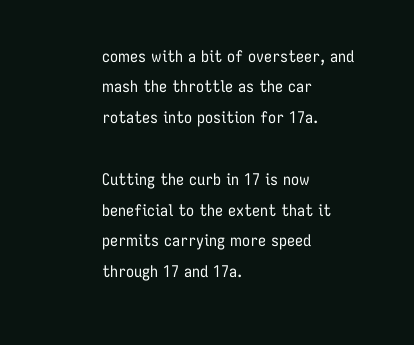comes with a bit of oversteer, and mash the throttle as the car rotates into position for 17a.

Cutting the curb in 17 is now beneficial to the extent that it permits carrying more speed through 17 and 17a.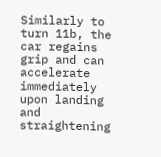Similarly to turn 11b, the car regains grip and can accelerate immediately upon landing and straightening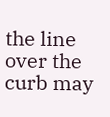the line over the curb may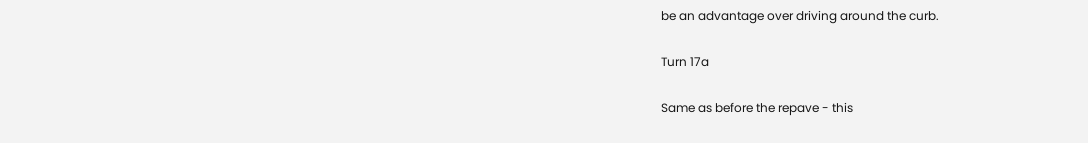be an advantage over driving around the curb.

Turn 17a

Same as before the repave - this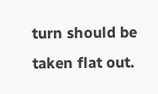turn should be taken flat out.